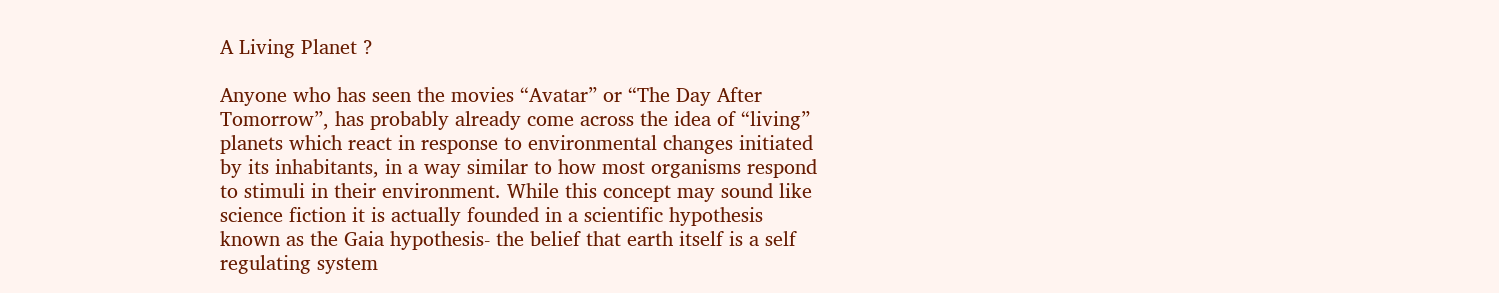A Living Planet ?

Anyone who has seen the movies “Avatar” or “The Day After Tomorrow”, has probably already come across the idea of “living” planets which react in response to environmental changes initiated by its inhabitants, in a way similar to how most organisms respond to stimuli in their environment. While this concept may sound like science fiction it is actually founded in a scientific hypothesis known as the Gaia hypothesis- the belief that earth itself is a self regulating system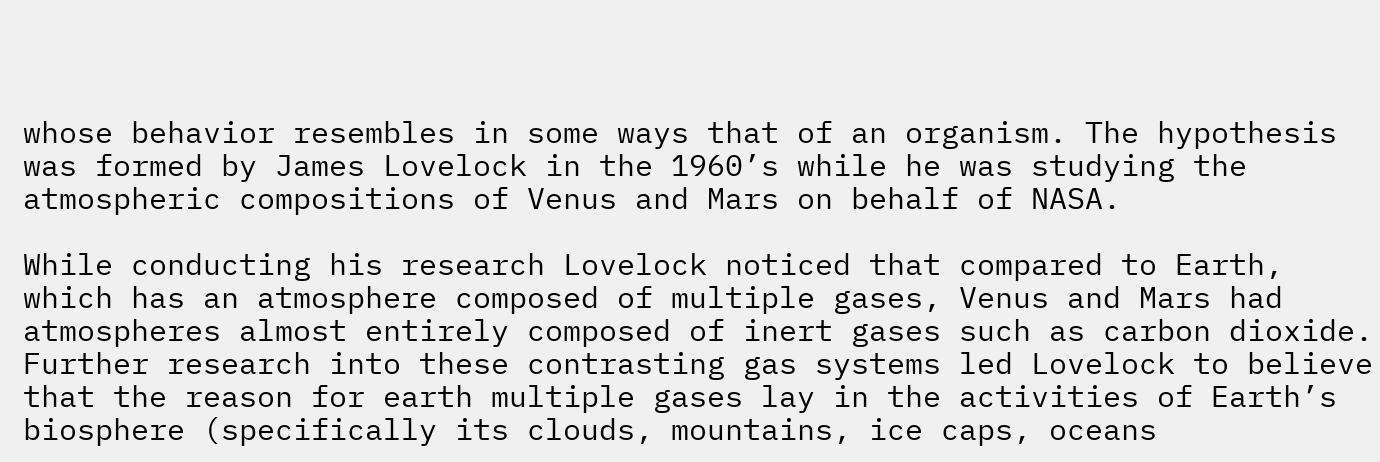whose behavior resembles in some ways that of an organism. The hypothesis was formed by James Lovelock in the 1960’s while he was studying the atmospheric compositions of Venus and Mars on behalf of NASA.

While conducting his research Lovelock noticed that compared to Earth, which has an atmosphere composed of multiple gases, Venus and Mars had atmospheres almost entirely composed of inert gases such as carbon dioxide. Further research into these contrasting gas systems led Lovelock to believe that the reason for earth multiple gases lay in the activities of Earth’s biosphere (specifically its clouds, mountains, ice caps, oceans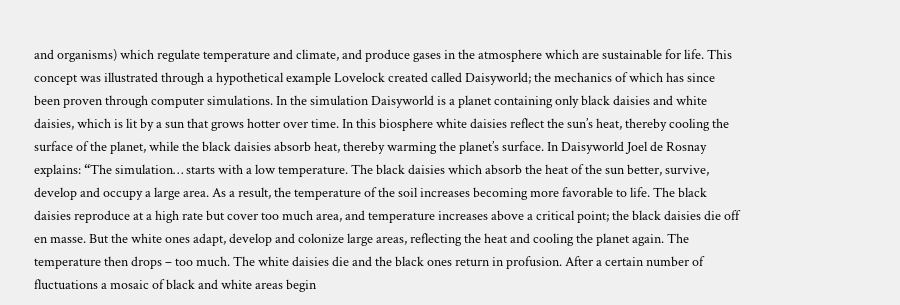and organisms) which regulate temperature and climate, and produce gases in the atmosphere which are sustainable for life. This concept was illustrated through a hypothetical example Lovelock created called Daisyworld; the mechanics of which has since been proven through computer simulations. In the simulation Daisyworld is a planet containing only black daisies and white daisies, which is lit by a sun that grows hotter over time. In this biosphere white daisies reflect the sun’s heat, thereby cooling the surface of the planet, while the black daisies absorb heat, thereby warming the planet’s surface. In Daisyworld Joel de Rosnay explains: “The simulation… starts with a low temperature. The black daisies which absorb the heat of the sun better, survive, develop and occupy a large area. As a result, the temperature of the soil increases becoming more favorable to life. The black daisies reproduce at a high rate but cover too much area, and temperature increases above a critical point; the black daisies die off en masse. But the white ones adapt, develop and colonize large areas, reflecting the heat and cooling the planet again. The temperature then drops – too much. The white daisies die and the black ones return in profusion. After a certain number of fluctuations a mosaic of black and white areas begin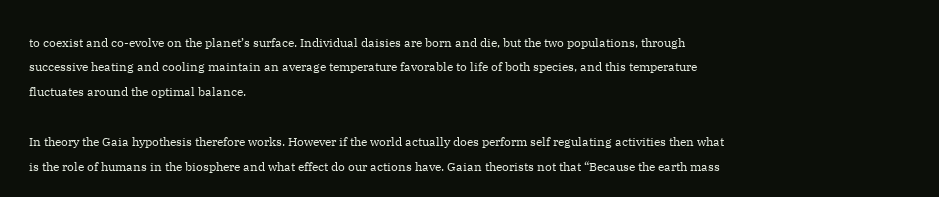to coexist and co-evolve on the planet’s surface. Individual daisies are born and die, but the two populations, through successive heating and cooling maintain an average temperature favorable to life of both species, and this temperature fluctuates around the optimal balance.

In theory the Gaia hypothesis therefore works. However if the world actually does perform self regulating activities then what is the role of humans in the biosphere and what effect do our actions have. Gaian theorists not that “Because the earth mass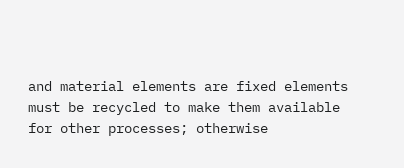and material elements are fixed elements must be recycled to make them available for other processes; otherwise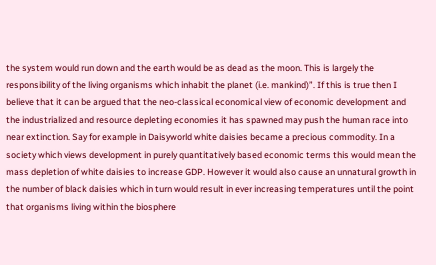the system would run down and the earth would be as dead as the moon. This is largely the responsibility of the living organisms which inhabit the planet (i.e. mankind)”. If this is true then I believe that it can be argued that the neo-classical economical view of economic development and the industrialized and resource depleting economies it has spawned may push the human race into near extinction. Say for example in Daisyworld white daisies became a precious commodity. In a society which views development in purely quantitatively based economic terms this would mean the mass depletion of white daisies to increase GDP. However it would also cause an unnatural growth in the number of black daisies which in turn would result in ever increasing temperatures until the point that organisms living within the biosphere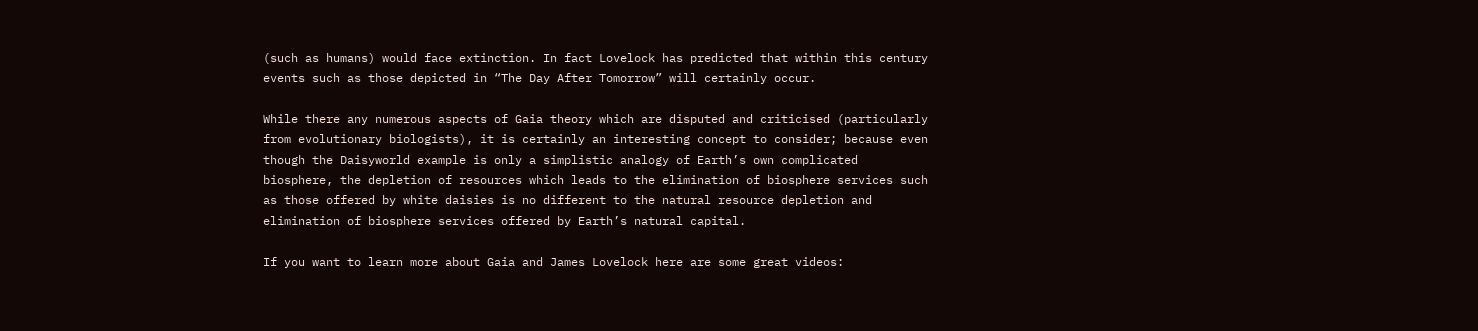(such as humans) would face extinction. In fact Lovelock has predicted that within this century events such as those depicted in “The Day After Tomorrow” will certainly occur.

While there any numerous aspects of Gaia theory which are disputed and criticised (particularly from evolutionary biologists), it is certainly an interesting concept to consider; because even though the Daisyworld example is only a simplistic analogy of Earth’s own complicated biosphere, the depletion of resources which leads to the elimination of biosphere services such as those offered by white daisies is no different to the natural resource depletion and elimination of biosphere services offered by Earth’s natural capital.

If you want to learn more about Gaia and James Lovelock here are some great videos: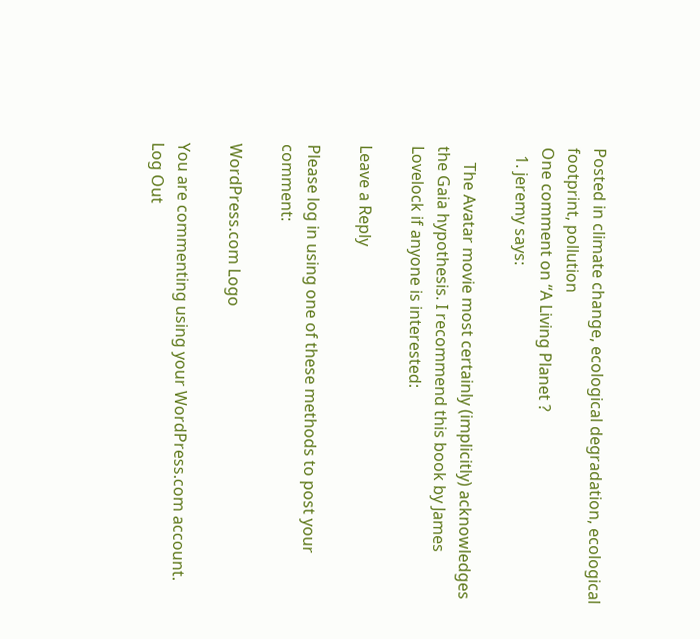Posted in climate change, ecological degradation, ecological footprint, pollution
One comment on “A Living Planet ?
  1. jeremy says:

    The Avatar movie most certainly (implicitly) acknowledges the Gaia hypothesis. I recommend this book by James Lovelock if anyone is interested:

Leave a Reply

Please log in using one of these methods to post your comment:

WordPress.com Logo

You are commenting using your WordPress.com account. Log Out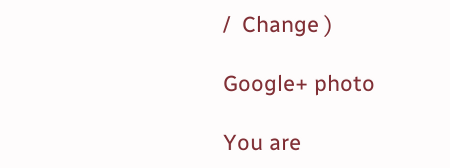/  Change )

Google+ photo

You are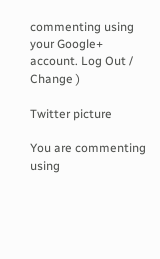commenting using your Google+ account. Log Out /  Change )

Twitter picture

You are commenting using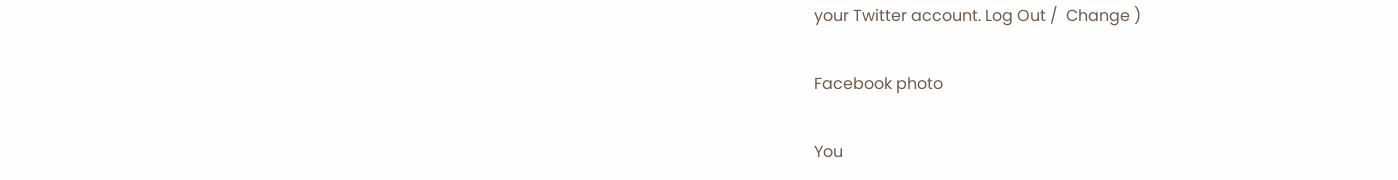your Twitter account. Log Out /  Change )

Facebook photo

You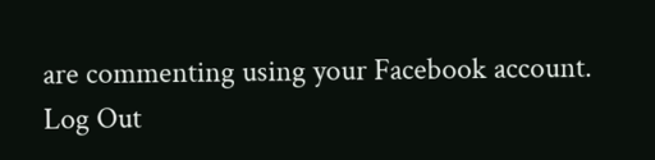are commenting using your Facebook account. Log Out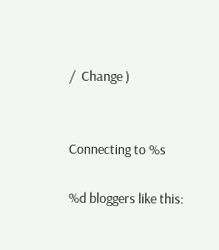/  Change )


Connecting to %s

%d bloggers like this: